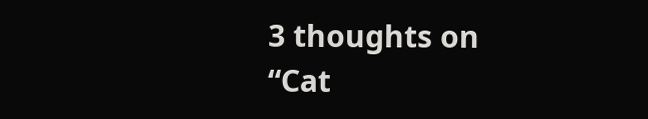3 thoughts on “Cat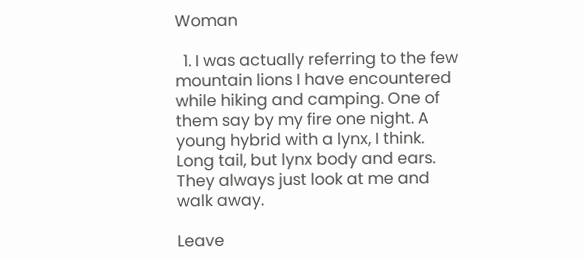Woman

  1. I was actually referring to the few mountain lions I have encountered while hiking and camping. One of them say by my fire one night. A young hybrid with a lynx, I think. Long tail, but lynx body and ears. They always just look at me and walk away.

Leave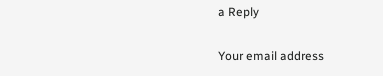a Reply

Your email address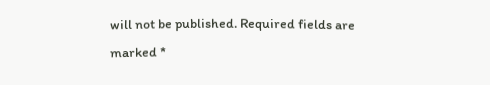will not be published. Required fields are marked *